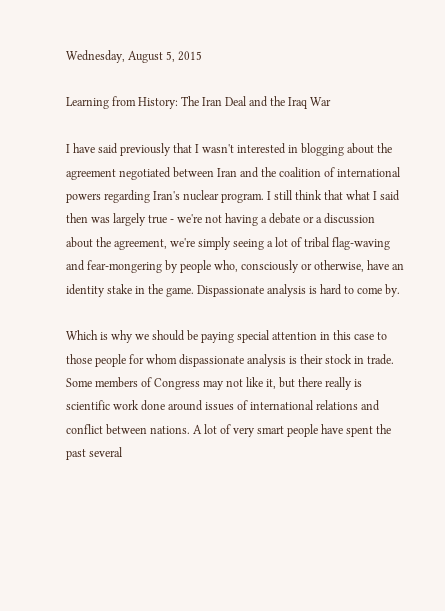Wednesday, August 5, 2015

Learning from History: The Iran Deal and the Iraq War

I have said previously that I wasn't interested in blogging about the agreement negotiated between Iran and the coalition of international powers regarding Iran's nuclear program. I still think that what I said then was largely true - we're not having a debate or a discussion about the agreement, we're simply seeing a lot of tribal flag-waving and fear-mongering by people who, consciously or otherwise, have an identity stake in the game. Dispassionate analysis is hard to come by.

Which is why we should be paying special attention in this case to those people for whom dispassionate analysis is their stock in trade. Some members of Congress may not like it, but there really is scientific work done around issues of international relations and conflict between nations. A lot of very smart people have spent the past several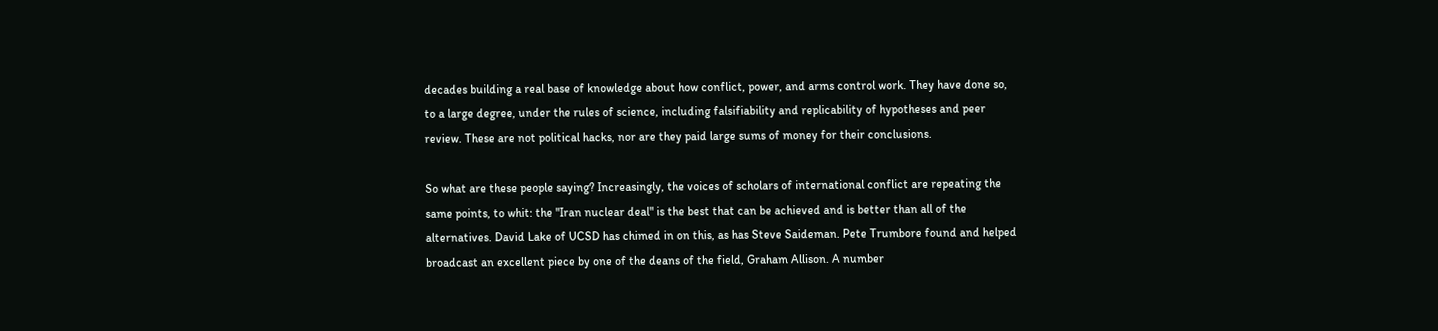decades building a real base of knowledge about how conflict, power, and arms control work. They have done so, to a large degree, under the rules of science, including falsifiability and replicability of hypotheses and peer review. These are not political hacks, nor are they paid large sums of money for their conclusions.

So what are these people saying? Increasingly, the voices of scholars of international conflict are repeating the same points, to whit: the "Iran nuclear deal" is the best that can be achieved and is better than all of the alternatives. David Lake of UCSD has chimed in on this, as has Steve Saideman. Pete Trumbore found and helped broadcast an excellent piece by one of the deans of the field, Graham Allison. A number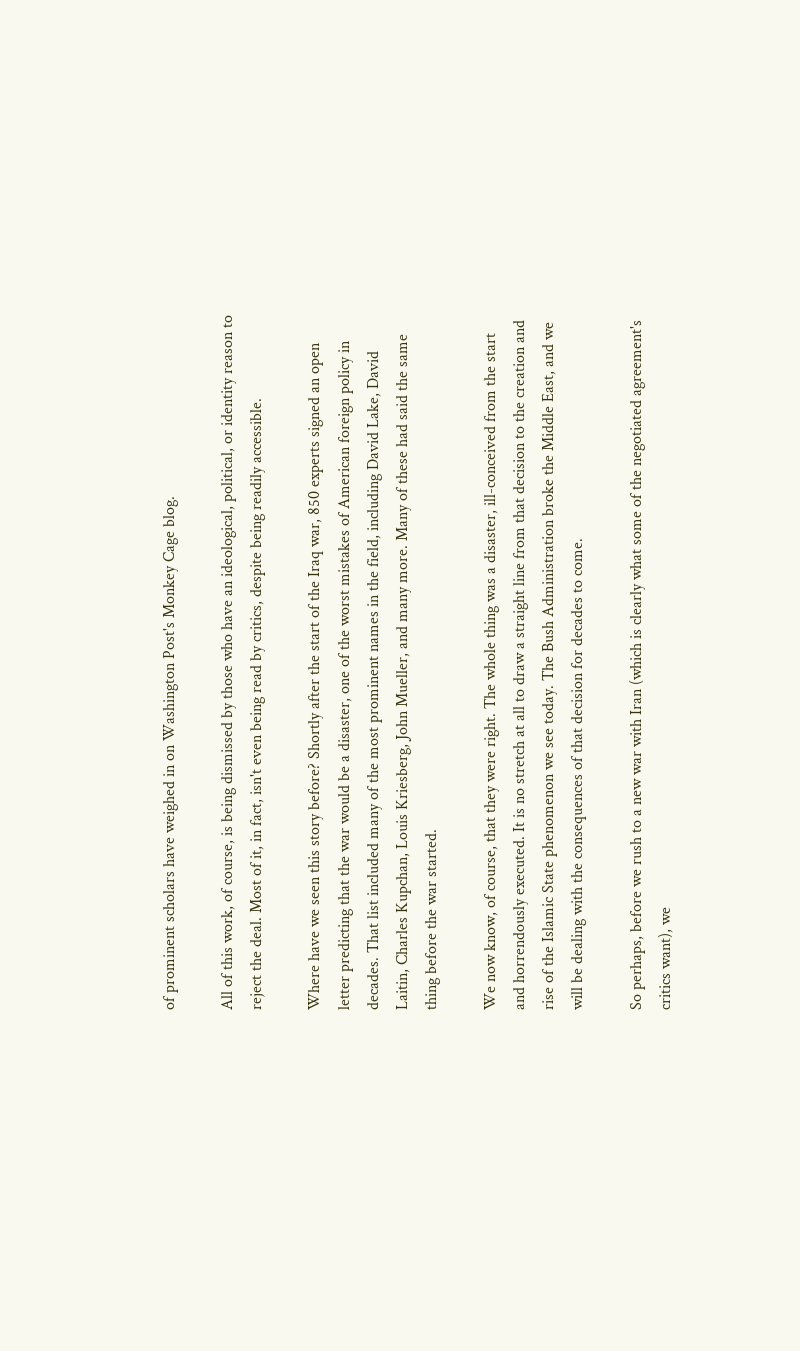of prominent scholars have weighed in on Washington Post's Monkey Cage blog.

All of this work, of course, is being dismissed by those who have an ideological, political, or identity reason to reject the deal. Most of it, in fact, isn't even being read by critics, despite being readily accessible.

Where have we seen this story before? Shortly after the start of the Iraq war, 850 experts signed an open letter predicting that the war would be a disaster, one of the worst mistakes of American foreign policy in decades. That list included many of the most prominent names in the field, including David Lake, David Laitin, Charles Kupchan, Louis Kriesberg, John Mueller, and many more. Many of these had said the same thing before the war started.

We now know, of course, that they were right. The whole thing was a disaster, ill-conceived from the start and horrendously executed. It is no stretch at all to draw a straight line from that decision to the creation and rise of the Islamic State phenomenon we see today. The Bush Administration broke the Middle East, and we will be dealing with the consequences of that decision for decades to come.

So perhaps, before we rush to a new war with Iran (which is clearly what some of the negotiated agreement's critics want), we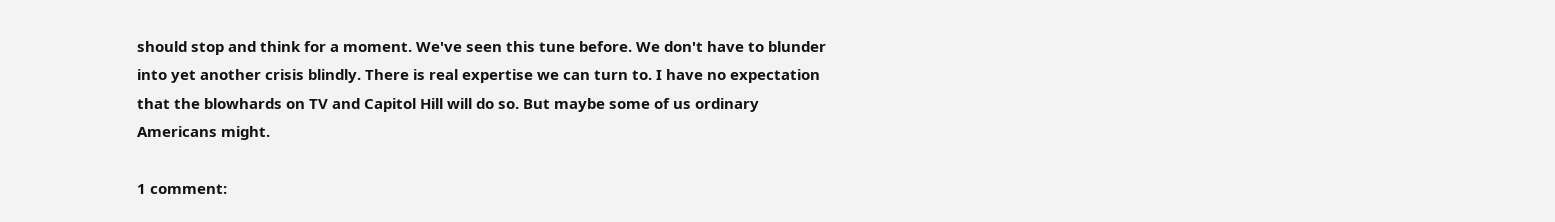should stop and think for a moment. We've seen this tune before. We don't have to blunder into yet another crisis blindly. There is real expertise we can turn to. I have no expectation that the blowhards on TV and Capitol Hill will do so. But maybe some of us ordinary Americans might.

1 comment: